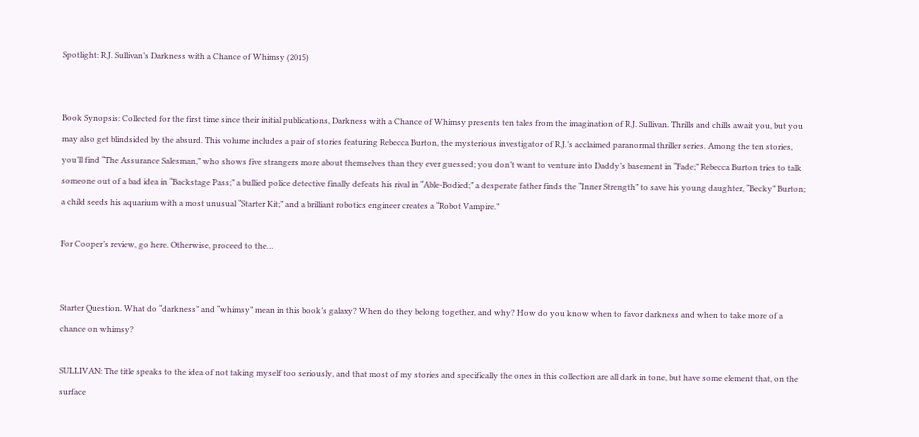Spotlight: R.J. Sullivan’s Darkness with a Chance of Whimsy (2015)


Book Synopsis: Collected for the first time since their initial publications, Darkness with a Chance of Whimsy presents ten tales from the imagination of R.J. Sullivan. Thrills and chills await you, but you may also get blindsided by the absurd. This volume includes a pair of stories featuring Rebecca Burton, the mysterious investigator of R.J.’s acclaimed paranormal thriller series. Among the ten stories, you’ll find “The Assurance Salesman,” who shows five strangers more about themselves than they ever guessed; you don’t want to venture into Daddy’s basement in “Fade;” Rebecca Burton tries to talk someone out of a bad idea in “Backstage Pass;” a bullied police detective finally defeats his rival in “Able-Bodied;” a desperate father finds the “Inner Strength” to save his young daughter, “Becky” Burton; a child seeds his aquarium with a most unusual “Starter Kit;” and a brilliant robotics engineer creates a “Robot Vampire.”

For Cooper’s review, go here. Otherwise, proceed to the…


Starter Question. What do “darkness” and “whimsy” mean in this book’s galaxy? When do they belong together, and why? How do you know when to favor darkness and when to take more of a chance on whimsy?

SULLIVAN: The title speaks to the idea of not taking myself too seriously, and that most of my stories and specifically the ones in this collection are all dark in tone, but have some element that, on the surface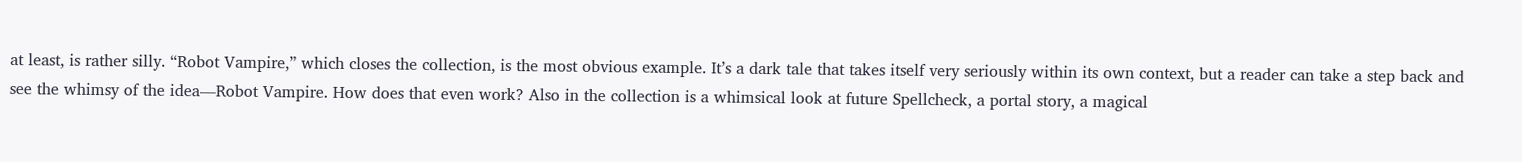at least, is rather silly. “Robot Vampire,” which closes the collection, is the most obvious example. It’s a dark tale that takes itself very seriously within its own context, but a reader can take a step back and see the whimsy of the idea—Robot Vampire. How does that even work? Also in the collection is a whimsical look at future Spellcheck, a portal story, a magical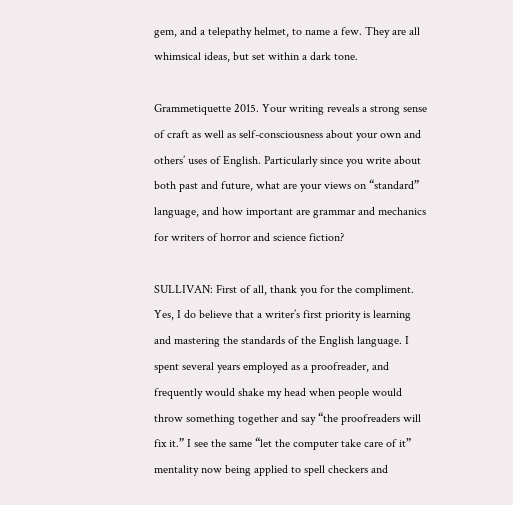gem, and a telepathy helmet, to name a few. They are all whimsical ideas, but set within a dark tone.

Grammetiquette 2015. Your writing reveals a strong sense of craft as well as self-consciousness about your own and others’ uses of English. Particularly since you write about both past and future, what are your views on “standard” language, and how important are grammar and mechanics for writers of horror and science fiction?

SULLIVAN: First of all, thank you for the compliment. Yes, I do believe that a writer’s first priority is learning and mastering the standards of the English language. I spent several years employed as a proofreader, and frequently would shake my head when people would throw something together and say “the proofreaders will fix it.” I see the same “let the computer take care of it” mentality now being applied to spell checkers and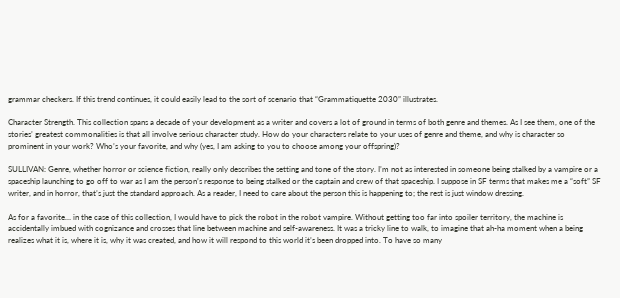grammar checkers. If this trend continues, it could easily lead to the sort of scenario that “Grammatiquette 2030” illustrates.

Character Strength. This collection spans a decade of your development as a writer and covers a lot of ground in terms of both genre and themes. As I see them, one of the stories’ greatest commonalities is that all involve serious character study. How do your characters relate to your uses of genre and theme, and why is character so prominent in your work? Who’s your favorite, and why (yes, I am asking to you to choose among your offspring)?

SULLIVAN: Genre, whether horror or science fiction, really only describes the setting and tone of the story. I’m not as interested in someone being stalked by a vampire or a spaceship launching to go off to war as I am the person’s response to being stalked or the captain and crew of that spaceship. I suppose in SF terms that makes me a “soft” SF writer, and in horror, that’s just the standard approach. As a reader, I need to care about the person this is happening to; the rest is just window dressing.

As for a favorite… in the case of this collection, I would have to pick the robot in the robot vampire. Without getting too far into spoiler territory, the machine is accidentally imbued with cognizance and crosses that line between machine and self-awareness. It was a tricky line to walk, to imagine that ah-ha moment when a being realizes what it is, where it is, why it was created, and how it will respond to this world it’s been dropped into. To have so many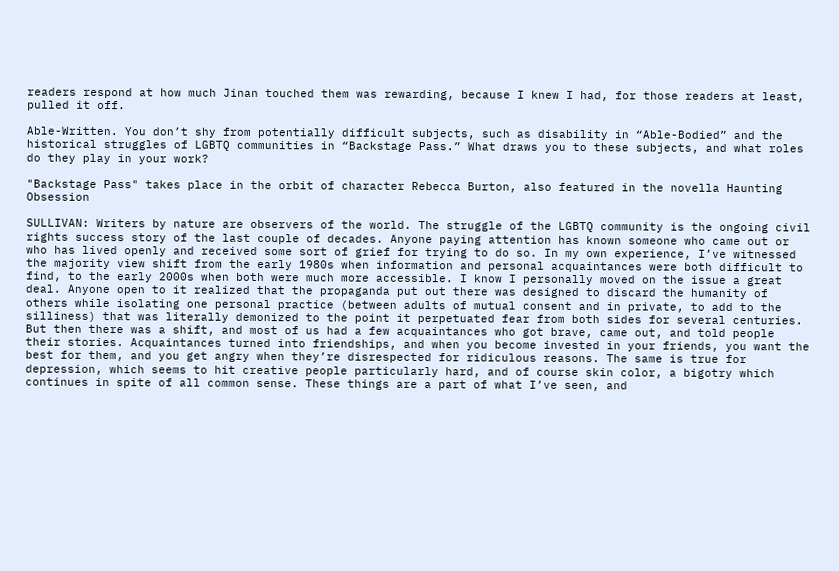readers respond at how much Jinan touched them was rewarding, because I knew I had, for those readers at least, pulled it off.

Able-Written. You don’t shy from potentially difficult subjects, such as disability in “Able-Bodied” and the historical struggles of LGBTQ communities in “Backstage Pass.” What draws you to these subjects, and what roles do they play in your work?

"Backstage Pass" takes place in the orbit of character Rebecca Burton, also featured in the novella Haunting Obsession

SULLIVAN: Writers by nature are observers of the world. The struggle of the LGBTQ community is the ongoing civil rights success story of the last couple of decades. Anyone paying attention has known someone who came out or who has lived openly and received some sort of grief for trying to do so. In my own experience, I’ve witnessed the majority view shift from the early 1980s when information and personal acquaintances were both difficult to find, to the early 2000s when both were much more accessible. I know I personally moved on the issue a great deal. Anyone open to it realized that the propaganda put out there was designed to discard the humanity of others while isolating one personal practice (between adults of mutual consent and in private, to add to the silliness) that was literally demonized to the point it perpetuated fear from both sides for several centuries. But then there was a shift, and most of us had a few acquaintances who got brave, came out, and told people their stories. Acquaintances turned into friendships, and when you become invested in your friends, you want the best for them, and you get angry when they’re disrespected for ridiculous reasons. The same is true for depression, which seems to hit creative people particularly hard, and of course skin color, a bigotry which continues in spite of all common sense. These things are a part of what I’ve seen, and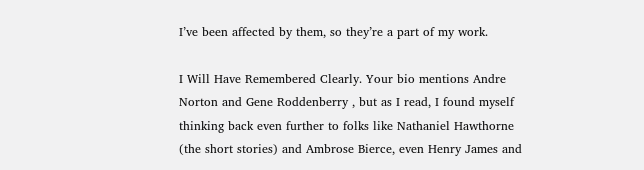I’ve been affected by them, so they’re a part of my work.

I Will Have Remembered Clearly. Your bio mentions Andre Norton and Gene Roddenberry , but as I read, I found myself thinking back even further to folks like Nathaniel Hawthorne (the short stories) and Ambrose Bierce, even Henry James and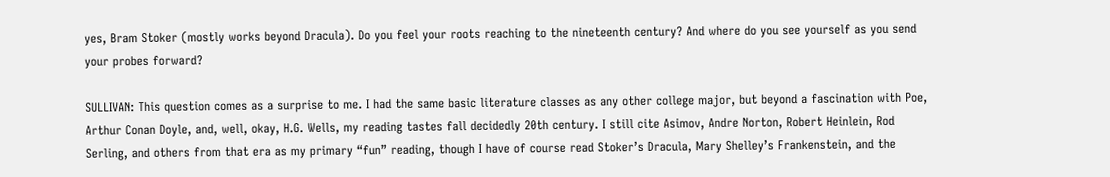yes, Bram Stoker (mostly works beyond Dracula). Do you feel your roots reaching to the nineteenth century? And where do you see yourself as you send your probes forward?

SULLIVAN: This question comes as a surprise to me. I had the same basic literature classes as any other college major, but beyond a fascination with Poe, Arthur Conan Doyle, and, well, okay, H.G. Wells, my reading tastes fall decidedly 20th century. I still cite Asimov, Andre Norton, Robert Heinlein, Rod Serling, and others from that era as my primary “fun” reading, though I have of course read Stoker’s Dracula, Mary Shelley’s Frankenstein, and the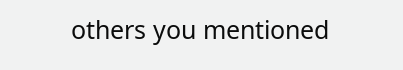others you mentioned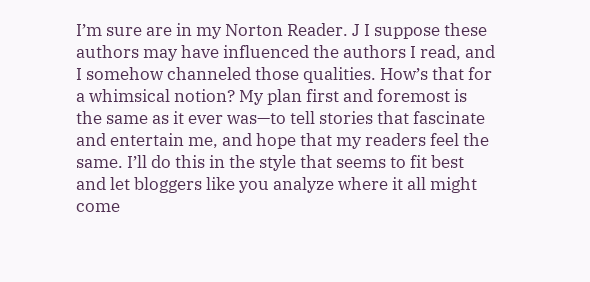I’m sure are in my Norton Reader. J I suppose these authors may have influenced the authors I read, and I somehow channeled those qualities. How’s that for a whimsical notion? My plan first and foremost is the same as it ever was—to tell stories that fascinate and entertain me, and hope that my readers feel the same. I’ll do this in the style that seems to fit best and let bloggers like you analyze where it all might come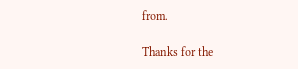from.

Thanks for the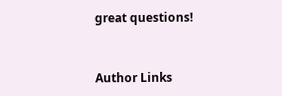great questions!



Author Links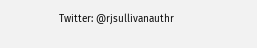Twitter: @rjsullivanauthr